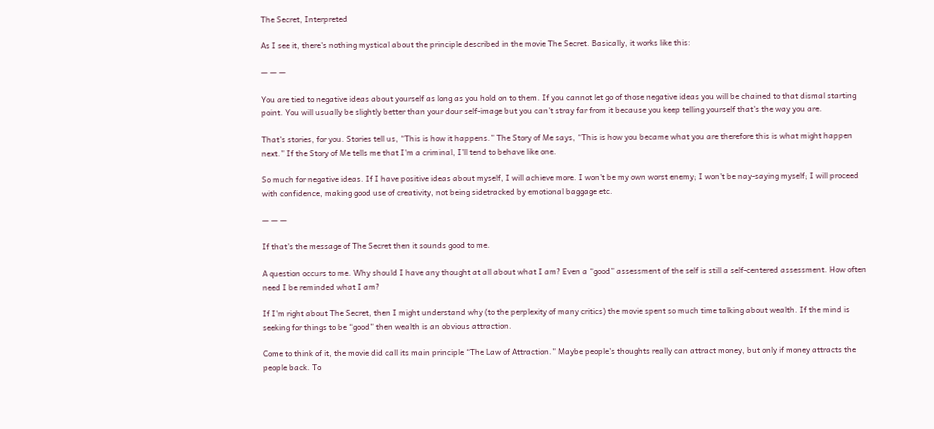The Secret, Interpreted

As I see it, there's nothing mystical about the principle described in the movie The Secret. Basically, it works like this:

— — —

You are tied to negative ideas about yourself as long as you hold on to them. If you cannot let go of those negative ideas you will be chained to that dismal starting point. You will usually be slightly better than your dour self-image but you can't stray far from it because you keep telling yourself that's the way you are.

That's stories, for you. Stories tell us, “This is how it happens.” The Story of Me says, “This is how you became what you are therefore this is what might happen next.” If the Story of Me tells me that I'm a criminal, I'll tend to behave like one.

So much for negative ideas. If I have positive ideas about myself, I will achieve more. I won't be my own worst enemy; I won't be nay-saying myself; I will proceed with confidence, making good use of creativity, not being sidetracked by emotional baggage etc.

— — —

If that's the message of The Secret then it sounds good to me.

A question occurs to me. Why should I have any thought at all about what I am? Even a “good” assessment of the self is still a self-centered assessment. How often need I be reminded what I am?

If I'm right about The Secret, then I might understand why (to the perplexity of many critics) the movie spent so much time talking about wealth. If the mind is seeking for things to be “good” then wealth is an obvious attraction.

Come to think of it, the movie did call its main principle “The Law of Attraction.” Maybe people's thoughts really can attract money, but only if money attracts the people back. To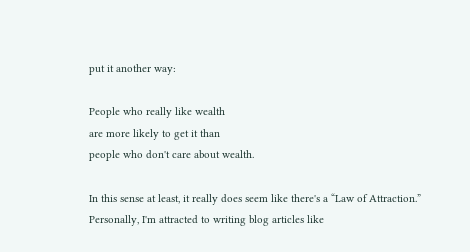put it another way:

People who really like wealth
are more likely to get it than
people who don't care about wealth.

In this sense at least, it really does seem like there's a “Law of Attraction.” Personally, I'm attracted to writing blog articles like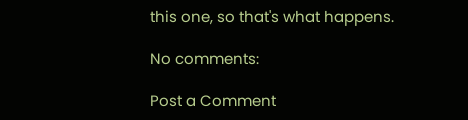this one, so that's what happens.

No comments:

Post a Comment